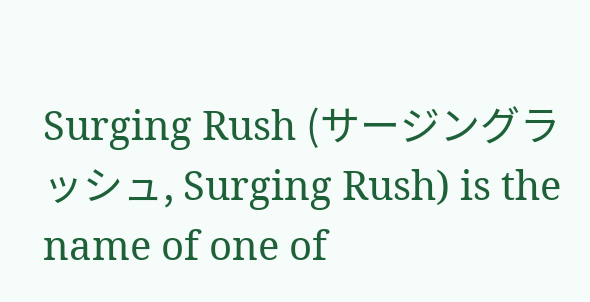Surging Rush (サージングラッシュ, Surging Rush) is the name of one of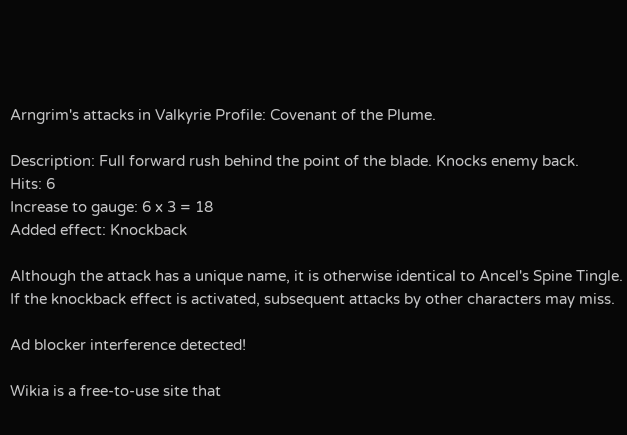Arngrim's attacks in Valkyrie Profile: Covenant of the Plume.

Description: Full forward rush behind the point of the blade. Knocks enemy back.
Hits: 6
Increase to gauge: 6 x 3 = 18
Added effect: Knockback

Although the attack has a unique name, it is otherwise identical to Ancel's Spine Tingle. If the knockback effect is activated, subsequent attacks by other characters may miss.

Ad blocker interference detected!

Wikia is a free-to-use site that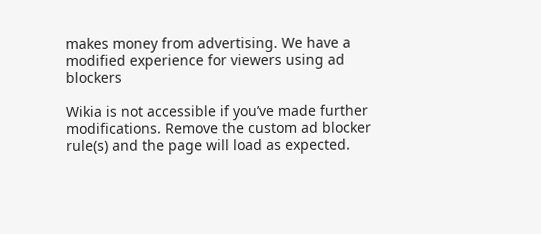makes money from advertising. We have a modified experience for viewers using ad blockers

Wikia is not accessible if you’ve made further modifications. Remove the custom ad blocker rule(s) and the page will load as expected.